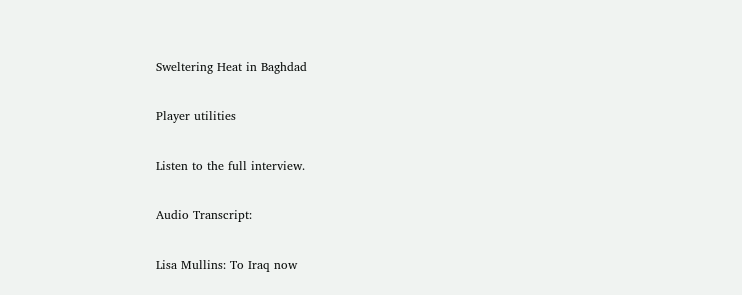Sweltering Heat in Baghdad

Player utilities

Listen to the full interview.

Audio Transcript:

Lisa Mullins: To Iraq now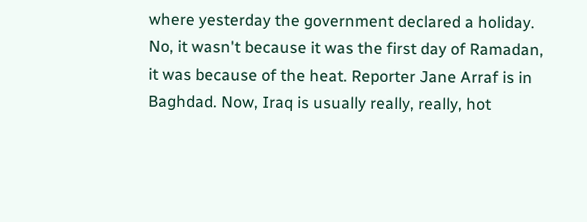where yesterday the government declared a holiday. No, it wasn't because it was the first day of Ramadan, it was because of the heat. Reporter Jane Arraf is in Baghdad. Now, Iraq is usually really, really, hot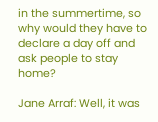in the summertime, so why would they have to declare a day off and ask people to stay home?

Jane Arraf: Well, it was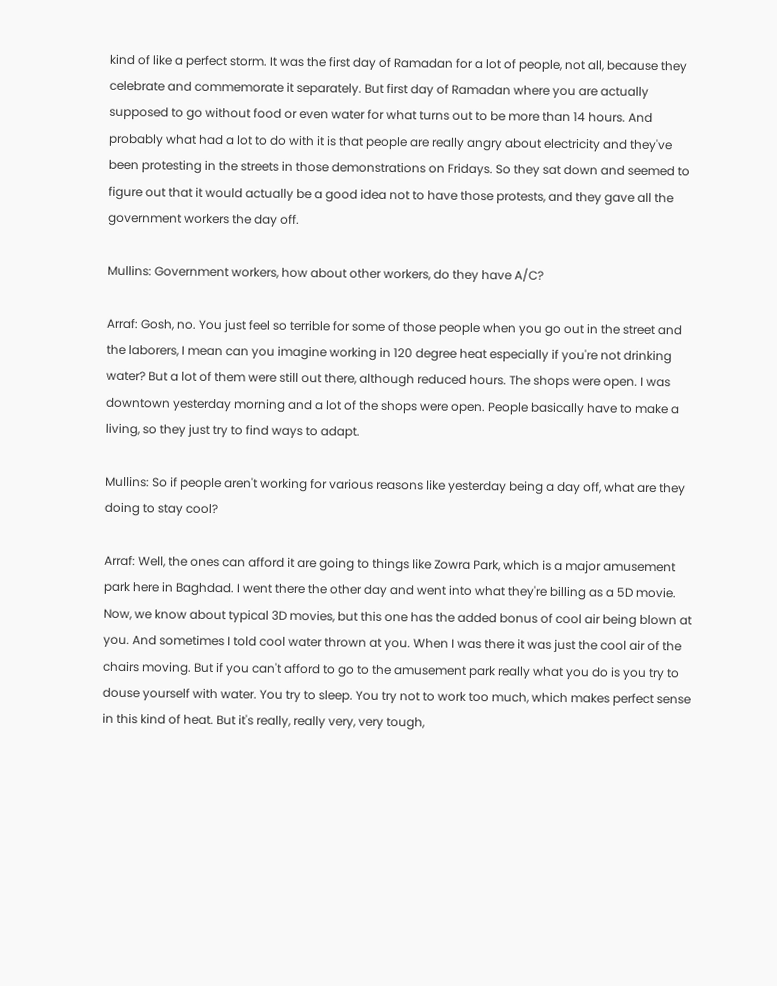kind of like a perfect storm. It was the first day of Ramadan for a lot of people, not all, because they celebrate and commemorate it separately. But first day of Ramadan where you are actually supposed to go without food or even water for what turns out to be more than 14 hours. And probably what had a lot to do with it is that people are really angry about electricity and they've been protesting in the streets in those demonstrations on Fridays. So they sat down and seemed to figure out that it would actually be a good idea not to have those protests, and they gave all the government workers the day off.

Mullins: Government workers, how about other workers, do they have A/C?

Arraf: Gosh, no. You just feel so terrible for some of those people when you go out in the street and the laborers, I mean can you imagine working in 120 degree heat especially if you're not drinking water? But a lot of them were still out there, although reduced hours. The shops were open. I was downtown yesterday morning and a lot of the shops were open. People basically have to make a living, so they just try to find ways to adapt.

Mullins: So if people aren't working for various reasons like yesterday being a day off, what are they doing to stay cool?

Arraf: Well, the ones can afford it are going to things like Zowra Park, which is a major amusement park here in Baghdad. I went there the other day and went into what they're billing as a 5D movie. Now, we know about typical 3D movies, but this one has the added bonus of cool air being blown at you. And sometimes I told cool water thrown at you. When I was there it was just the cool air of the chairs moving. But if you can't afford to go to the amusement park really what you do is you try to douse yourself with water. You try to sleep. You try not to work too much, which makes perfect sense in this kind of heat. But it's really, really very, very tough,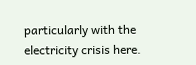particularly with the electricity crisis here.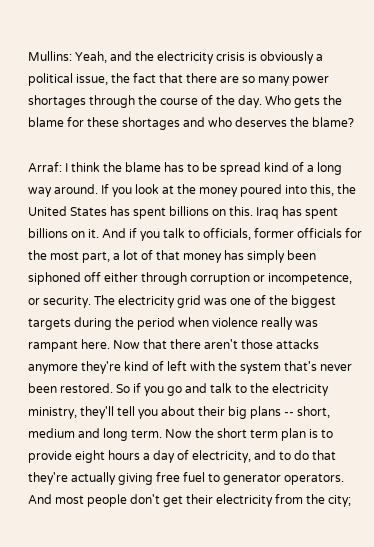Mullins: Yeah, and the electricity crisis is obviously a political issue, the fact that there are so many power shortages through the course of the day. Who gets the blame for these shortages and who deserves the blame?

Arraf: I think the blame has to be spread kind of a long way around. If you look at the money poured into this, the United States has spent billions on this. Iraq has spent billions on it. And if you talk to officials, former officials for the most part, a lot of that money has simply been siphoned off either through corruption or incompetence, or security. The electricity grid was one of the biggest targets during the period when violence really was rampant here. Now that there aren't those attacks anymore they're kind of left with the system that's never been restored. So if you go and talk to the electricity ministry, they'll tell you about their big plans -- short, medium and long term. Now the short term plan is to provide eight hours a day of electricity, and to do that they're actually giving free fuel to generator operators. And most people don't get their electricity from the city;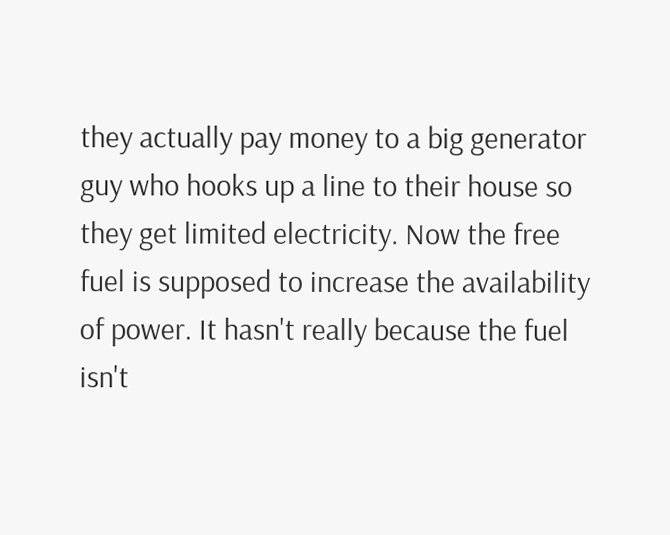they actually pay money to a big generator guy who hooks up a line to their house so they get limited electricity. Now the free fuel is supposed to increase the availability of power. It hasn't really because the fuel isn't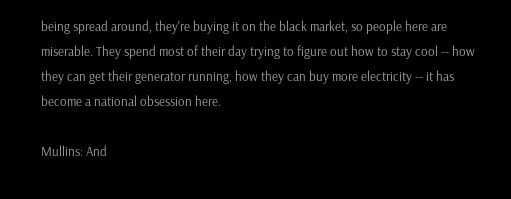being spread around, they're buying it on the black market, so people here are miserable. They spend most of their day trying to figure out how to stay cool -- how they can get their generator running, how they can buy more electricity -- it has become a national obsession here.

Mullins: And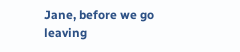Jane, before we go leaving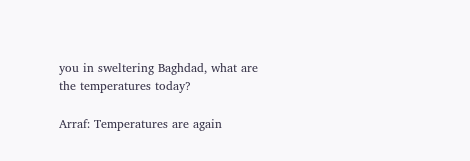you in sweltering Baghdad, what are the temperatures today?

Arraf: Temperatures are again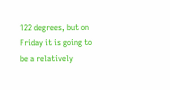122 degrees, but on Friday it is going to be a relatively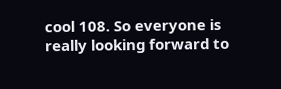cool 108. So everyone is really looking forward to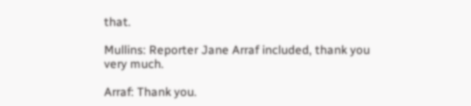that.

Mullins: Reporter Jane Arraf included, thank you very much.

Arraf: Thank you.